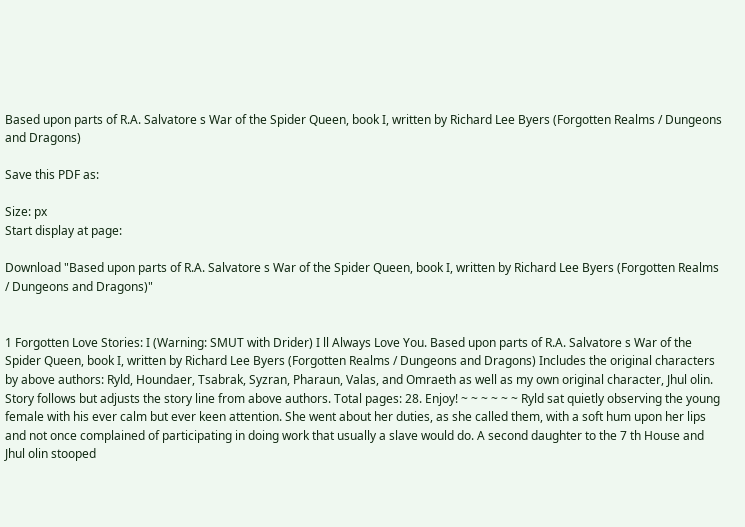Based upon parts of R.A. Salvatore s War of the Spider Queen, book I, written by Richard Lee Byers (Forgotten Realms / Dungeons and Dragons)

Save this PDF as:

Size: px
Start display at page:

Download "Based upon parts of R.A. Salvatore s War of the Spider Queen, book I, written by Richard Lee Byers (Forgotten Realms / Dungeons and Dragons)"


1 Forgotten Love Stories: I (Warning: SMUT with Drider) I ll Always Love You. Based upon parts of R.A. Salvatore s War of the Spider Queen, book I, written by Richard Lee Byers (Forgotten Realms / Dungeons and Dragons) Includes the original characters by above authors: Ryld, Houndaer, Tsabrak, Syzran, Pharaun, Valas, and Omraeth as well as my own original character, Jhul olin. Story follows but adjusts the story line from above authors. Total pages: 28. Enjoy! ~ ~ ~ ~ ~ ~ Ryld sat quietly observing the young female with his ever calm but ever keen attention. She went about her duties, as she called them, with a soft hum upon her lips and not once complained of participating in doing work that usually a slave would do. A second daughter to the 7 th House and Jhul olin stooped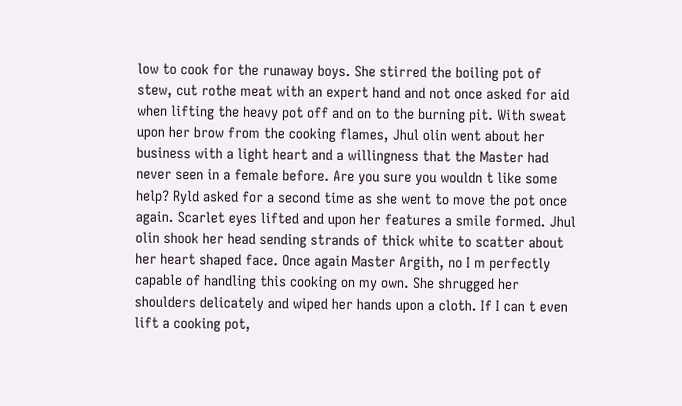low to cook for the runaway boys. She stirred the boiling pot of stew, cut rothe meat with an expert hand and not once asked for aid when lifting the heavy pot off and on to the burning pit. With sweat upon her brow from the cooking flames, Jhul olin went about her business with a light heart and a willingness that the Master had never seen in a female before. Are you sure you wouldn t like some help? Ryld asked for a second time as she went to move the pot once again. Scarlet eyes lifted and upon her features a smile formed. Jhul olin shook her head sending strands of thick white to scatter about her heart shaped face. Once again Master Argith, no I m perfectly capable of handling this cooking on my own. She shrugged her shoulders delicately and wiped her hands upon a cloth. If I can t even lift a cooking pot,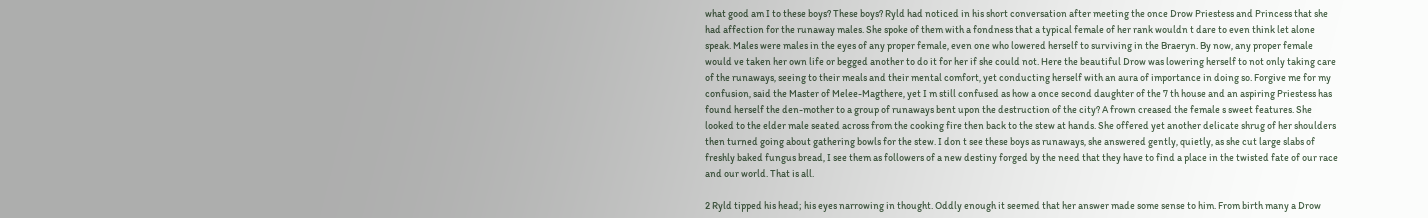what good am I to these boys? These boys? Ryld had noticed in his short conversation after meeting the once Drow Priestess and Princess that she had affection for the runaway males. She spoke of them with a fondness that a typical female of her rank wouldn t dare to even think let alone speak. Males were males in the eyes of any proper female, even one who lowered herself to surviving in the Braeryn. By now, any proper female would ve taken her own life or begged another to do it for her if she could not. Here the beautiful Drow was lowering herself to not only taking care of the runaways, seeing to their meals and their mental comfort, yet conducting herself with an aura of importance in doing so. Forgive me for my confusion, said the Master of Melee-Magthere, yet I m still confused as how a once second daughter of the 7 th house and an aspiring Priestess has found herself the den-mother to a group of runaways bent upon the destruction of the city? A frown creased the female s sweet features. She looked to the elder male seated across from the cooking fire then back to the stew at hands. She offered yet another delicate shrug of her shoulders then turned going about gathering bowls for the stew. I don t see these boys as runaways, she answered gently, quietly, as she cut large slabs of freshly baked fungus bread, I see them as followers of a new destiny forged by the need that they have to find a place in the twisted fate of our race and our world. That is all.

2 Ryld tipped his head; his eyes narrowing in thought. Oddly enough it seemed that her answer made some sense to him. From birth many a Drow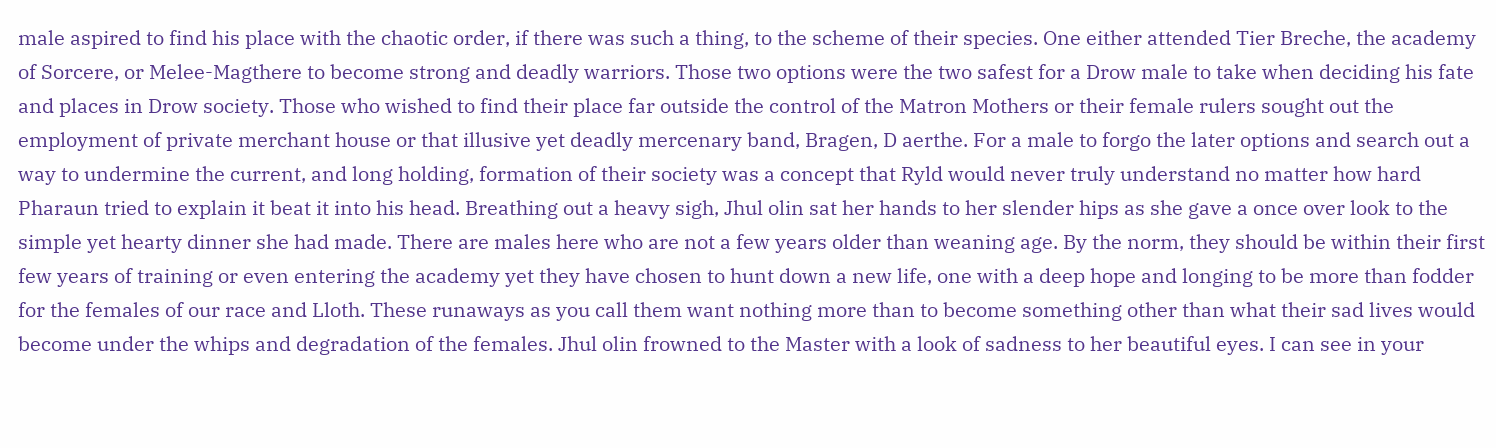male aspired to find his place with the chaotic order, if there was such a thing, to the scheme of their species. One either attended Tier Breche, the academy of Sorcere, or Melee-Magthere to become strong and deadly warriors. Those two options were the two safest for a Drow male to take when deciding his fate and places in Drow society. Those who wished to find their place far outside the control of the Matron Mothers or their female rulers sought out the employment of private merchant house or that illusive yet deadly mercenary band, Bragen, D aerthe. For a male to forgo the later options and search out a way to undermine the current, and long holding, formation of their society was a concept that Ryld would never truly understand no matter how hard Pharaun tried to explain it beat it into his head. Breathing out a heavy sigh, Jhul olin sat her hands to her slender hips as she gave a once over look to the simple yet hearty dinner she had made. There are males here who are not a few years older than weaning age. By the norm, they should be within their first few years of training or even entering the academy yet they have chosen to hunt down a new life, one with a deep hope and longing to be more than fodder for the females of our race and Lloth. These runaways as you call them want nothing more than to become something other than what their sad lives would become under the whips and degradation of the females. Jhul olin frowned to the Master with a look of sadness to her beautiful eyes. I can see in your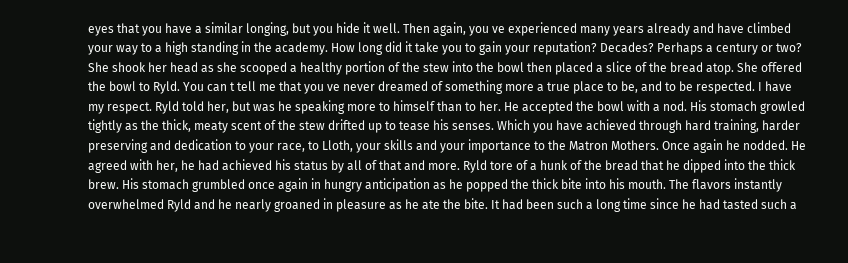eyes that you have a similar longing, but you hide it well. Then again, you ve experienced many years already and have climbed your way to a high standing in the academy. How long did it take you to gain your reputation? Decades? Perhaps a century or two? She shook her head as she scooped a healthy portion of the stew into the bowl then placed a slice of the bread atop. She offered the bowl to Ryld. You can t tell me that you ve never dreamed of something more a true place to be, and to be respected. I have my respect. Ryld told her, but was he speaking more to himself than to her. He accepted the bowl with a nod. His stomach growled tightly as the thick, meaty scent of the stew drifted up to tease his senses. Which you have achieved through hard training, harder preserving and dedication to your race, to Lloth, your skills and your importance to the Matron Mothers. Once again he nodded. He agreed with her, he had achieved his status by all of that and more. Ryld tore of a hunk of the bread that he dipped into the thick brew. His stomach grumbled once again in hungry anticipation as he popped the thick bite into his mouth. The flavors instantly overwhelmed Ryld and he nearly groaned in pleasure as he ate the bite. It had been such a long time since he had tasted such a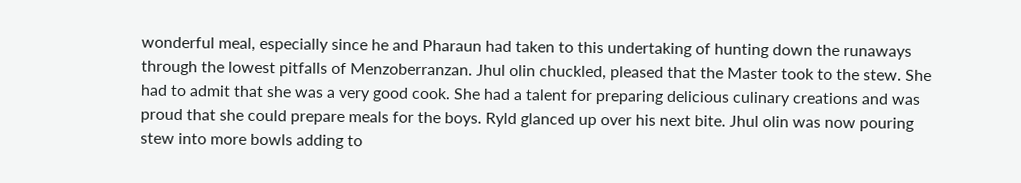wonderful meal, especially since he and Pharaun had taken to this undertaking of hunting down the runaways through the lowest pitfalls of Menzoberranzan. Jhul olin chuckled, pleased that the Master took to the stew. She had to admit that she was a very good cook. She had a talent for preparing delicious culinary creations and was proud that she could prepare meals for the boys. Ryld glanced up over his next bite. Jhul olin was now pouring stew into more bowls adding to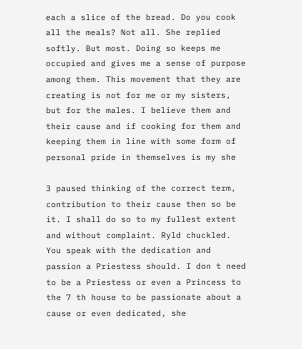each a slice of the bread. Do you cook all the meals? Not all. She replied softly. But most. Doing so keeps me occupied and gives me a sense of purpose among them. This movement that they are creating is not for me or my sisters, but for the males. I believe them and their cause and if cooking for them and keeping them in line with some form of personal pride in themselves is my she

3 paused thinking of the correct term, contribution to their cause then so be it. I shall do so to my fullest extent and without complaint. Ryld chuckled. You speak with the dedication and passion a Priestess should. I don t need to be a Priestess or even a Princess to the 7 th house to be passionate about a cause or even dedicated, she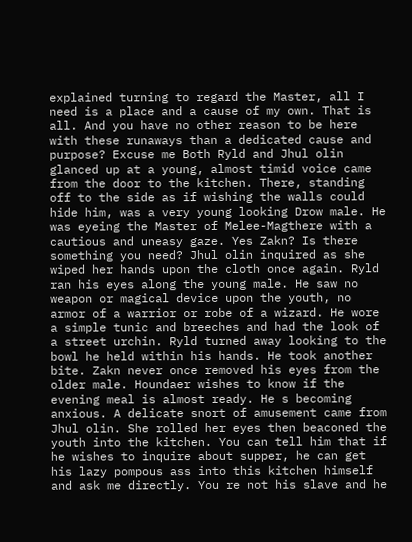explained turning to regard the Master, all I need is a place and a cause of my own. That is all. And you have no other reason to be here with these runaways than a dedicated cause and purpose? Excuse me Both Ryld and Jhul olin glanced up at a young, almost timid voice came from the door to the kitchen. There, standing off to the side as if wishing the walls could hide him, was a very young looking Drow male. He was eyeing the Master of Melee-Magthere with a cautious and uneasy gaze. Yes Zakn? Is there something you need? Jhul olin inquired as she wiped her hands upon the cloth once again. Ryld ran his eyes along the young male. He saw no weapon or magical device upon the youth, no armor of a warrior or robe of a wizard. He wore a simple tunic and breeches and had the look of a street urchin. Ryld turned away looking to the bowl he held within his hands. He took another bite. Zakn never once removed his eyes from the older male. Houndaer wishes to know if the evening meal is almost ready. He s becoming anxious. A delicate snort of amusement came from Jhul olin. She rolled her eyes then beaconed the youth into the kitchen. You can tell him that if he wishes to inquire about supper, he can get his lazy pompous ass into this kitchen himself and ask me directly. You re not his slave and he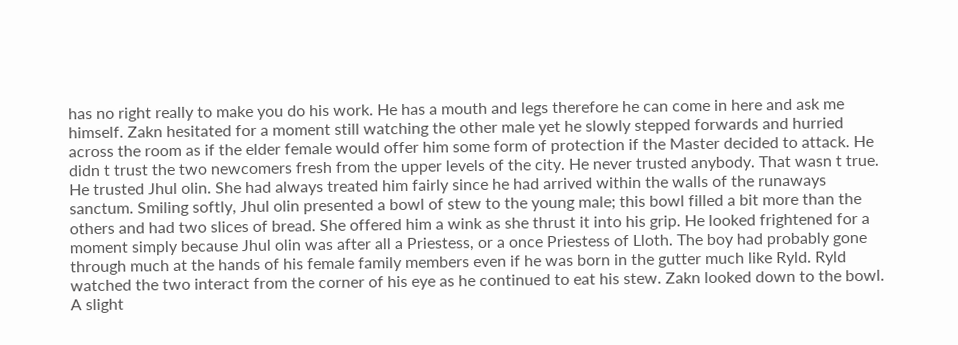has no right really to make you do his work. He has a mouth and legs therefore he can come in here and ask me himself. Zakn hesitated for a moment still watching the other male yet he slowly stepped forwards and hurried across the room as if the elder female would offer him some form of protection if the Master decided to attack. He didn t trust the two newcomers fresh from the upper levels of the city. He never trusted anybody. That wasn t true. He trusted Jhul olin. She had always treated him fairly since he had arrived within the walls of the runaways sanctum. Smiling softly, Jhul olin presented a bowl of stew to the young male; this bowl filled a bit more than the others and had two slices of bread. She offered him a wink as she thrust it into his grip. He looked frightened for a moment simply because Jhul olin was after all a Priestess, or a once Priestess of Lloth. The boy had probably gone through much at the hands of his female family members even if he was born in the gutter much like Ryld. Ryld watched the two interact from the corner of his eye as he continued to eat his stew. Zakn looked down to the bowl. A slight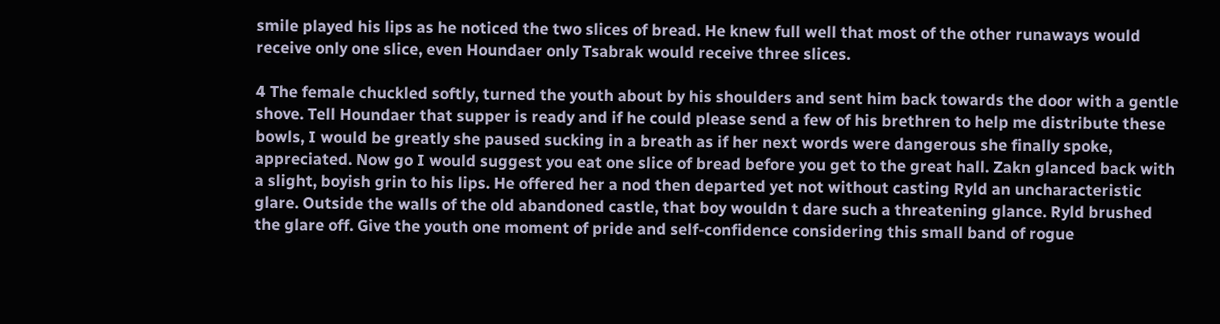smile played his lips as he noticed the two slices of bread. He knew full well that most of the other runaways would receive only one slice, even Houndaer only Tsabrak would receive three slices.

4 The female chuckled softly, turned the youth about by his shoulders and sent him back towards the door with a gentle shove. Tell Houndaer that supper is ready and if he could please send a few of his brethren to help me distribute these bowls, I would be greatly she paused sucking in a breath as if her next words were dangerous she finally spoke, appreciated. Now go I would suggest you eat one slice of bread before you get to the great hall. Zakn glanced back with a slight, boyish grin to his lips. He offered her a nod then departed yet not without casting Ryld an uncharacteristic glare. Outside the walls of the old abandoned castle, that boy wouldn t dare such a threatening glance. Ryld brushed the glare off. Give the youth one moment of pride and self-confidence considering this small band of rogue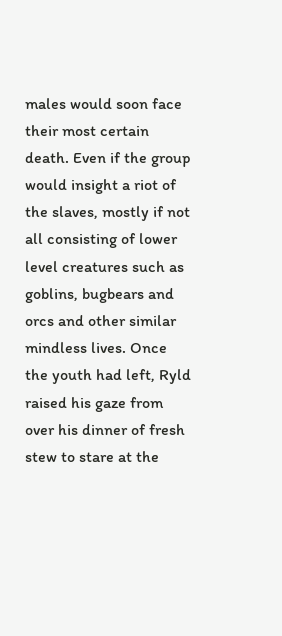males would soon face their most certain death. Even if the group would insight a riot of the slaves, mostly if not all consisting of lower level creatures such as goblins, bugbears and orcs and other similar mindless lives. Once the youth had left, Ryld raised his gaze from over his dinner of fresh stew to stare at the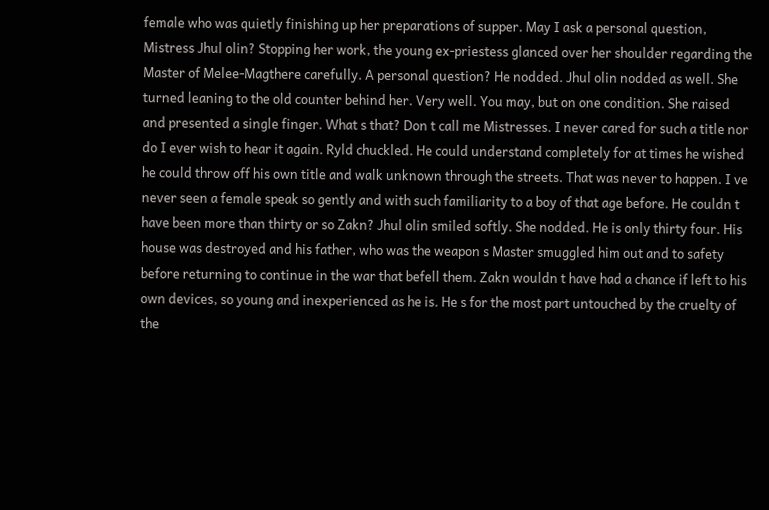female who was quietly finishing up her preparations of supper. May I ask a personal question, Mistress Jhul olin? Stopping her work, the young ex-priestess glanced over her shoulder regarding the Master of Melee-Magthere carefully. A personal question? He nodded. Jhul olin nodded as well. She turned leaning to the old counter behind her. Very well. You may, but on one condition. She raised and presented a single finger. What s that? Don t call me Mistresses. I never cared for such a title nor do I ever wish to hear it again. Ryld chuckled. He could understand completely for at times he wished he could throw off his own title and walk unknown through the streets. That was never to happen. I ve never seen a female speak so gently and with such familiarity to a boy of that age before. He couldn t have been more than thirty or so Zakn? Jhul olin smiled softly. She nodded. He is only thirty four. His house was destroyed and his father, who was the weapon s Master smuggled him out and to safety before returning to continue in the war that befell them. Zakn wouldn t have had a chance if left to his own devices, so young and inexperienced as he is. He s for the most part untouched by the cruelty of the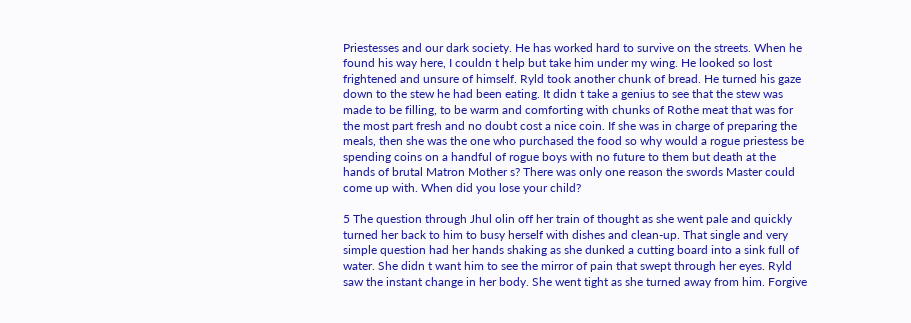Priestesses and our dark society. He has worked hard to survive on the streets. When he found his way here, I couldn t help but take him under my wing. He looked so lost frightened and unsure of himself. Ryld took another chunk of bread. He turned his gaze down to the stew he had been eating. It didn t take a genius to see that the stew was made to be filling, to be warm and comforting with chunks of Rothe meat that was for the most part fresh and no doubt cost a nice coin. If she was in charge of preparing the meals, then she was the one who purchased the food so why would a rogue priestess be spending coins on a handful of rogue boys with no future to them but death at the hands of brutal Matron Mother s? There was only one reason the swords Master could come up with. When did you lose your child?

5 The question through Jhul olin off her train of thought as she went pale and quickly turned her back to him to busy herself with dishes and clean-up. That single and very simple question had her hands shaking as she dunked a cutting board into a sink full of water. She didn t want him to see the mirror of pain that swept through her eyes. Ryld saw the instant change in her body. She went tight as she turned away from him. Forgive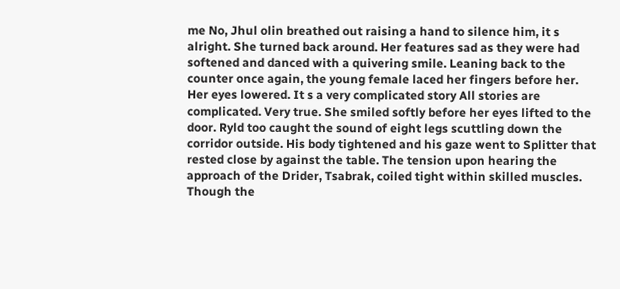me No, Jhul olin breathed out raising a hand to silence him, it s alright. She turned back around. Her features sad as they were had softened and danced with a quivering smile. Leaning back to the counter once again, the young female laced her fingers before her. Her eyes lowered. It s a very complicated story All stories are complicated. Very true. She smiled softly before her eyes lifted to the door. Ryld too caught the sound of eight legs scuttling down the corridor outside. His body tightened and his gaze went to Splitter that rested close by against the table. The tension upon hearing the approach of the Drider, Tsabrak, coiled tight within skilled muscles. Though the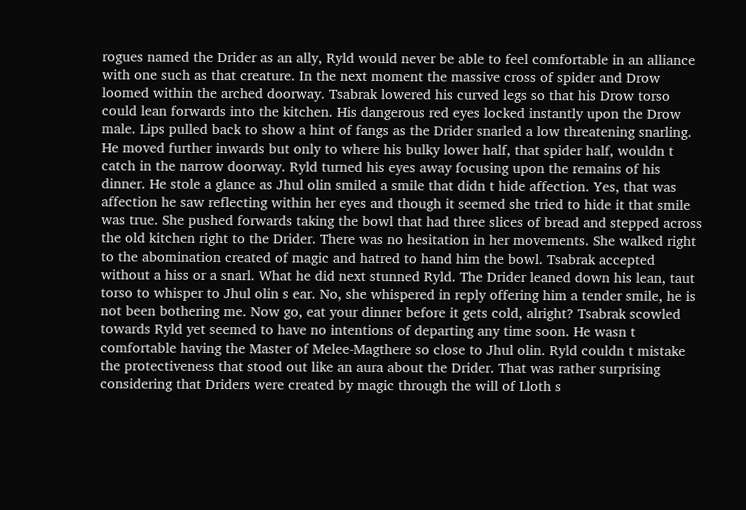rogues named the Drider as an ally, Ryld would never be able to feel comfortable in an alliance with one such as that creature. In the next moment the massive cross of spider and Drow loomed within the arched doorway. Tsabrak lowered his curved legs so that his Drow torso could lean forwards into the kitchen. His dangerous red eyes locked instantly upon the Drow male. Lips pulled back to show a hint of fangs as the Drider snarled a low threatening snarling. He moved further inwards but only to where his bulky lower half, that spider half, wouldn t catch in the narrow doorway. Ryld turned his eyes away focusing upon the remains of his dinner. He stole a glance as Jhul olin smiled a smile that didn t hide affection. Yes, that was affection he saw reflecting within her eyes and though it seemed she tried to hide it that smile was true. She pushed forwards taking the bowl that had three slices of bread and stepped across the old kitchen right to the Drider. There was no hesitation in her movements. She walked right to the abomination created of magic and hatred to hand him the bowl. Tsabrak accepted without a hiss or a snarl. What he did next stunned Ryld. The Drider leaned down his lean, taut torso to whisper to Jhul olin s ear. No, she whispered in reply offering him a tender smile, he is not been bothering me. Now go, eat your dinner before it gets cold, alright? Tsabrak scowled towards Ryld yet seemed to have no intentions of departing any time soon. He wasn t comfortable having the Master of Melee-Magthere so close to Jhul olin. Ryld couldn t mistake the protectiveness that stood out like an aura about the Drider. That was rather surprising considering that Driders were created by magic through the will of Lloth s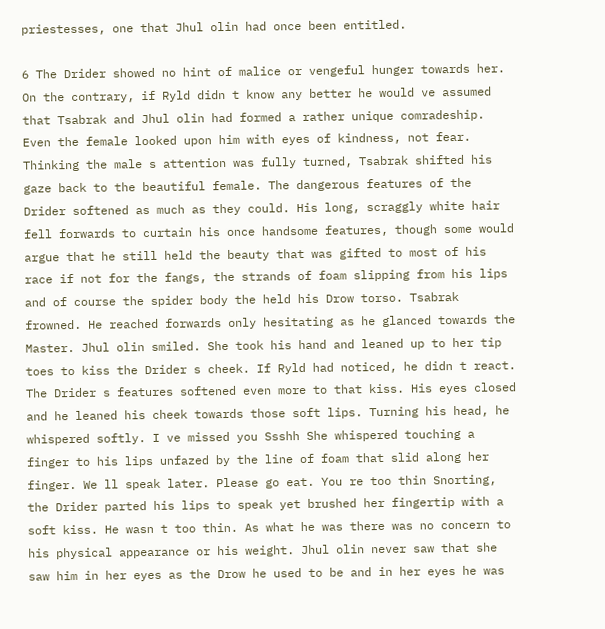priestesses, one that Jhul olin had once been entitled.

6 The Drider showed no hint of malice or vengeful hunger towards her. On the contrary, if Ryld didn t know any better he would ve assumed that Tsabrak and Jhul olin had formed a rather unique comradeship. Even the female looked upon him with eyes of kindness, not fear. Thinking the male s attention was fully turned, Tsabrak shifted his gaze back to the beautiful female. The dangerous features of the Drider softened as much as they could. His long, scraggly white hair fell forwards to curtain his once handsome features, though some would argue that he still held the beauty that was gifted to most of his race if not for the fangs, the strands of foam slipping from his lips and of course the spider body the held his Drow torso. Tsabrak frowned. He reached forwards only hesitating as he glanced towards the Master. Jhul olin smiled. She took his hand and leaned up to her tip toes to kiss the Drider s cheek. If Ryld had noticed, he didn t react. The Drider s features softened even more to that kiss. His eyes closed and he leaned his cheek towards those soft lips. Turning his head, he whispered softly. I ve missed you Ssshh She whispered touching a finger to his lips unfazed by the line of foam that slid along her finger. We ll speak later. Please go eat. You re too thin Snorting, the Drider parted his lips to speak yet brushed her fingertip with a soft kiss. He wasn t too thin. As what he was there was no concern to his physical appearance or his weight. Jhul olin never saw that she saw him in her eyes as the Drow he used to be and in her eyes he was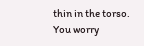thin in the torso. You worry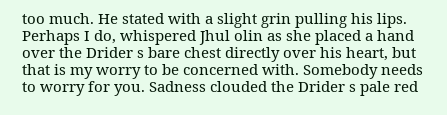too much. He stated with a slight grin pulling his lips. Perhaps I do, whispered Jhul olin as she placed a hand over the Drider s bare chest directly over his heart, but that is my worry to be concerned with. Somebody needs to worry for you. Sadness clouded the Drider s pale red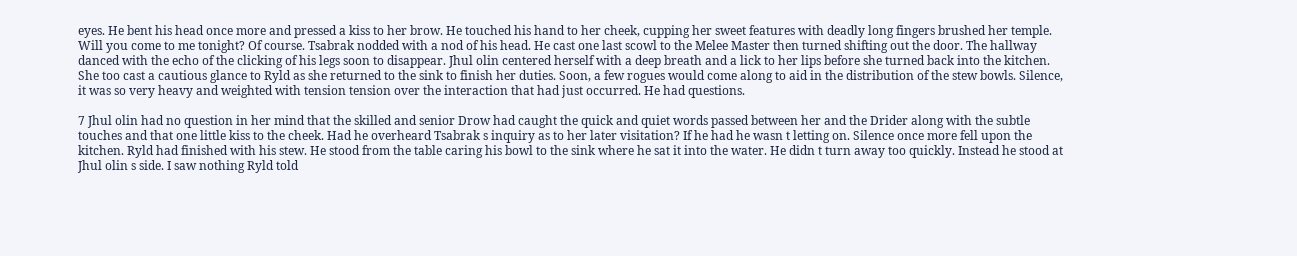eyes. He bent his head once more and pressed a kiss to her brow. He touched his hand to her cheek, cupping her sweet features with deadly long fingers brushed her temple. Will you come to me tonight? Of course. Tsabrak nodded with a nod of his head. He cast one last scowl to the Melee Master then turned shifting out the door. The hallway danced with the echo of the clicking of his legs soon to disappear. Jhul olin centered herself with a deep breath and a lick to her lips before she turned back into the kitchen. She too cast a cautious glance to Ryld as she returned to the sink to finish her duties. Soon, a few rogues would come along to aid in the distribution of the stew bowls. Silence, it was so very heavy and weighted with tension tension over the interaction that had just occurred. He had questions.

7 Jhul olin had no question in her mind that the skilled and senior Drow had caught the quick and quiet words passed between her and the Drider along with the subtle touches and that one little kiss to the cheek. Had he overheard Tsabrak s inquiry as to her later visitation? If he had he wasn t letting on. Silence once more fell upon the kitchen. Ryld had finished with his stew. He stood from the table caring his bowl to the sink where he sat it into the water. He didn t turn away too quickly. Instead he stood at Jhul olin s side. I saw nothing Ryld told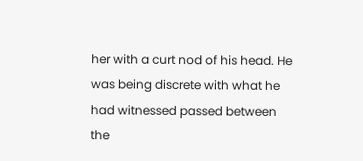her with a curt nod of his head. He was being discrete with what he had witnessed passed between the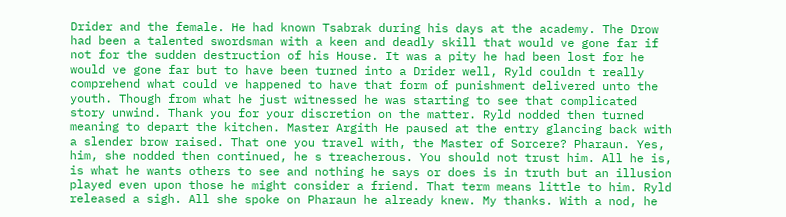Drider and the female. He had known Tsabrak during his days at the academy. The Drow had been a talented swordsman with a keen and deadly skill that would ve gone far if not for the sudden destruction of his House. It was a pity he had been lost for he would ve gone far but to have been turned into a Drider well, Ryld couldn t really comprehend what could ve happened to have that form of punishment delivered unto the youth. Though from what he just witnessed he was starting to see that complicated story unwind. Thank you for your discretion on the matter. Ryld nodded then turned meaning to depart the kitchen. Master Argith He paused at the entry glancing back with a slender brow raised. That one you travel with, the Master of Sorcere? Pharaun. Yes, him, she nodded then continued, he s treacherous. You should not trust him. All he is, is what he wants others to see and nothing he says or does is in truth but an illusion played even upon those he might consider a friend. That term means little to him. Ryld released a sigh. All she spoke on Pharaun he already knew. My thanks. With a nod, he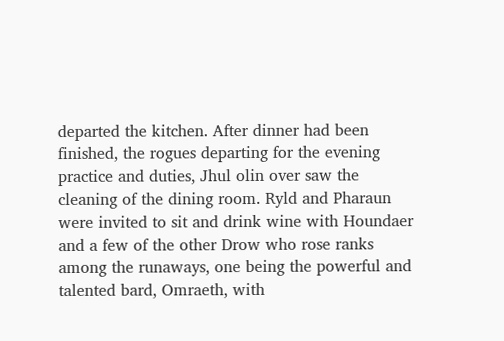departed the kitchen. After dinner had been finished, the rogues departing for the evening practice and duties, Jhul olin over saw the cleaning of the dining room. Ryld and Pharaun were invited to sit and drink wine with Houndaer and a few of the other Drow who rose ranks among the runaways, one being the powerful and talented bard, Omraeth, with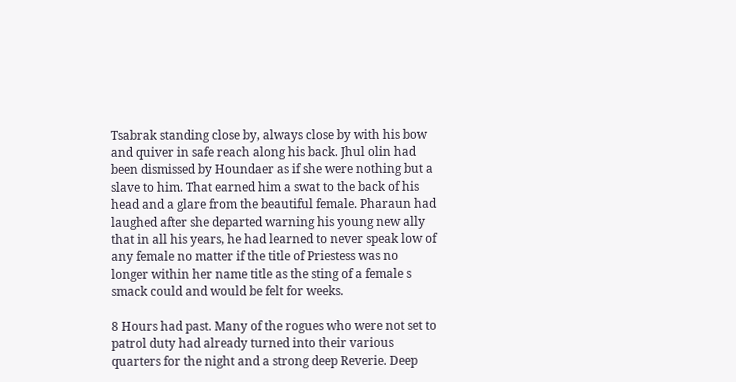Tsabrak standing close by, always close by with his bow and quiver in safe reach along his back. Jhul olin had been dismissed by Houndaer as if she were nothing but a slave to him. That earned him a swat to the back of his head and a glare from the beautiful female. Pharaun had laughed after she departed warning his young new ally that in all his years, he had learned to never speak low of any female no matter if the title of Priestess was no longer within her name title as the sting of a female s smack could and would be felt for weeks.

8 Hours had past. Many of the rogues who were not set to patrol duty had already turned into their various quarters for the night and a strong deep Reverie. Deep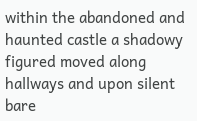within the abandoned and haunted castle a shadowy figured moved along hallways and upon silent bare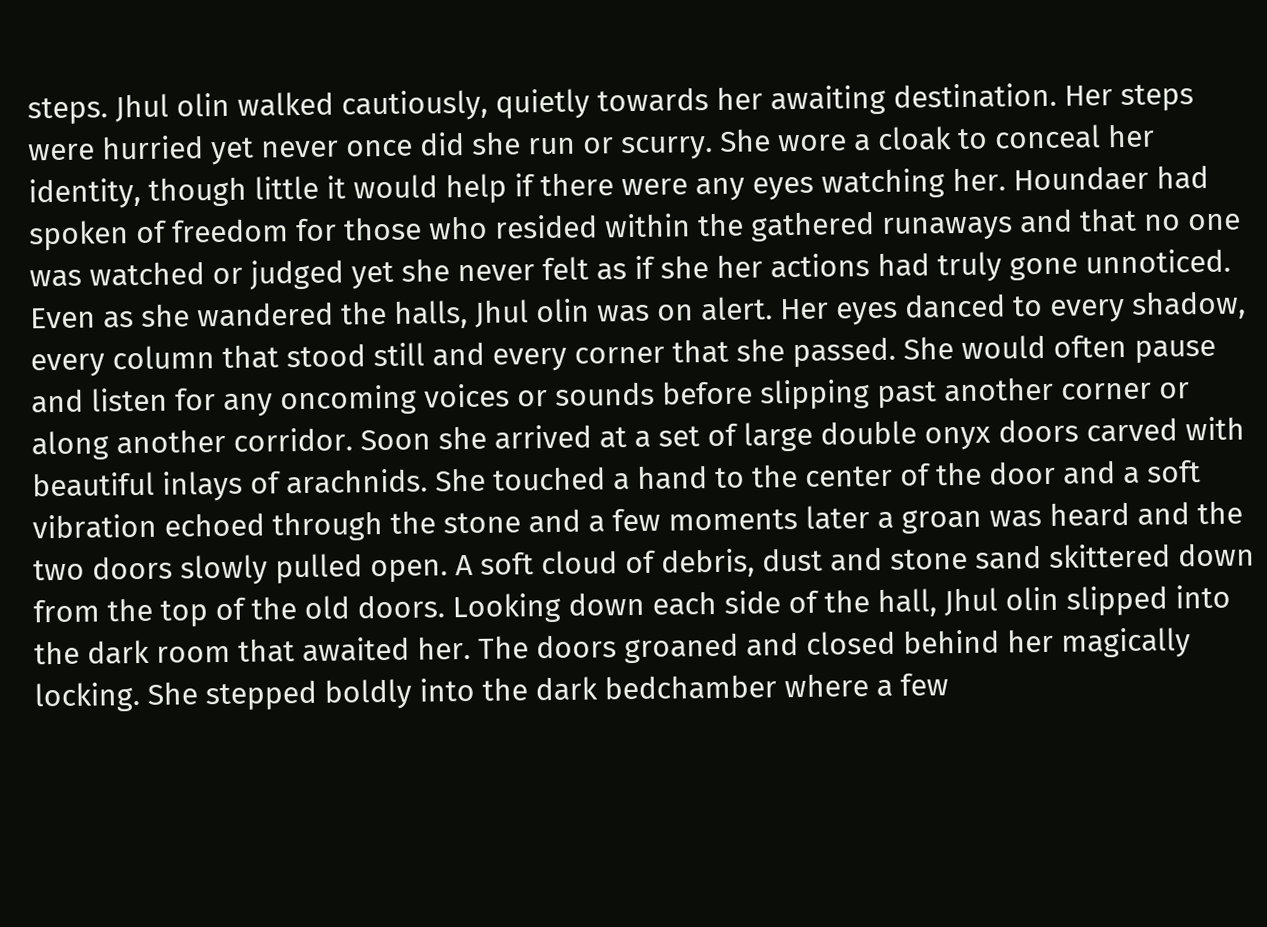steps. Jhul olin walked cautiously, quietly towards her awaiting destination. Her steps were hurried yet never once did she run or scurry. She wore a cloak to conceal her identity, though little it would help if there were any eyes watching her. Houndaer had spoken of freedom for those who resided within the gathered runaways and that no one was watched or judged yet she never felt as if she her actions had truly gone unnoticed. Even as she wandered the halls, Jhul olin was on alert. Her eyes danced to every shadow, every column that stood still and every corner that she passed. She would often pause and listen for any oncoming voices or sounds before slipping past another corner or along another corridor. Soon she arrived at a set of large double onyx doors carved with beautiful inlays of arachnids. She touched a hand to the center of the door and a soft vibration echoed through the stone and a few moments later a groan was heard and the two doors slowly pulled open. A soft cloud of debris, dust and stone sand skittered down from the top of the old doors. Looking down each side of the hall, Jhul olin slipped into the dark room that awaited her. The doors groaned and closed behind her magically locking. She stepped boldly into the dark bedchamber where a few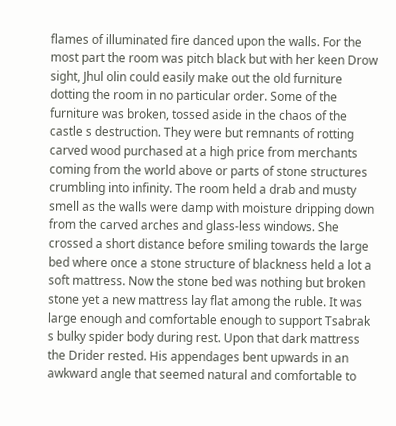flames of illuminated fire danced upon the walls. For the most part the room was pitch black but with her keen Drow sight, Jhul olin could easily make out the old furniture dotting the room in no particular order. Some of the furniture was broken, tossed aside in the chaos of the castle s destruction. They were but remnants of rotting carved wood purchased at a high price from merchants coming from the world above or parts of stone structures crumbling into infinity. The room held a drab and musty smell as the walls were damp with moisture dripping down from the carved arches and glass-less windows. She crossed a short distance before smiling towards the large bed where once a stone structure of blackness held a lot a soft mattress. Now the stone bed was nothing but broken stone yet a new mattress lay flat among the ruble. It was large enough and comfortable enough to support Tsabrak s bulky spider body during rest. Upon that dark mattress the Drider rested. His appendages bent upwards in an awkward angle that seemed natural and comfortable to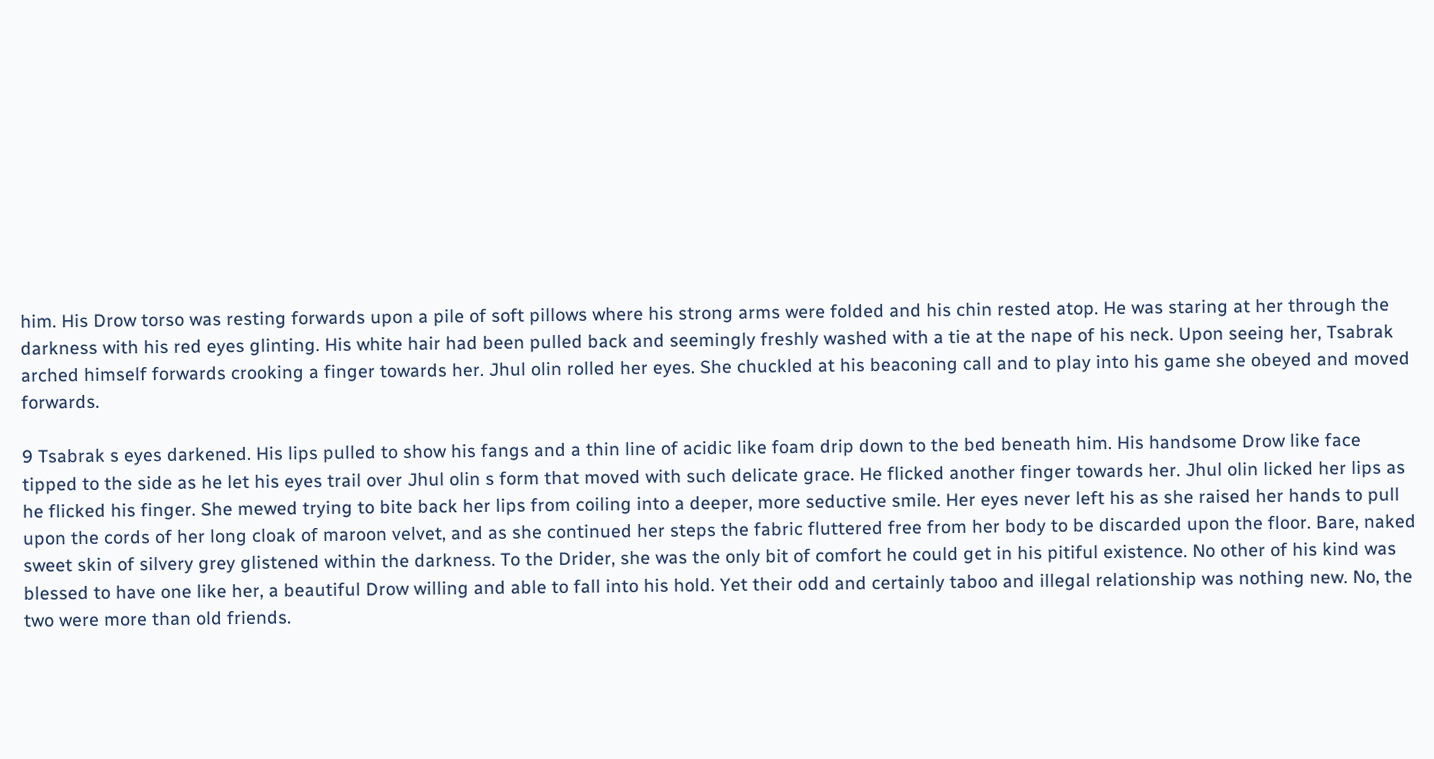him. His Drow torso was resting forwards upon a pile of soft pillows where his strong arms were folded and his chin rested atop. He was staring at her through the darkness with his red eyes glinting. His white hair had been pulled back and seemingly freshly washed with a tie at the nape of his neck. Upon seeing her, Tsabrak arched himself forwards crooking a finger towards her. Jhul olin rolled her eyes. She chuckled at his beaconing call and to play into his game she obeyed and moved forwards.

9 Tsabrak s eyes darkened. His lips pulled to show his fangs and a thin line of acidic like foam drip down to the bed beneath him. His handsome Drow like face tipped to the side as he let his eyes trail over Jhul olin s form that moved with such delicate grace. He flicked another finger towards her. Jhul olin licked her lips as he flicked his finger. She mewed trying to bite back her lips from coiling into a deeper, more seductive smile. Her eyes never left his as she raised her hands to pull upon the cords of her long cloak of maroon velvet, and as she continued her steps the fabric fluttered free from her body to be discarded upon the floor. Bare, naked sweet skin of silvery grey glistened within the darkness. To the Drider, she was the only bit of comfort he could get in his pitiful existence. No other of his kind was blessed to have one like her, a beautiful Drow willing and able to fall into his hold. Yet their odd and certainly taboo and illegal relationship was nothing new. No, the two were more than old friends.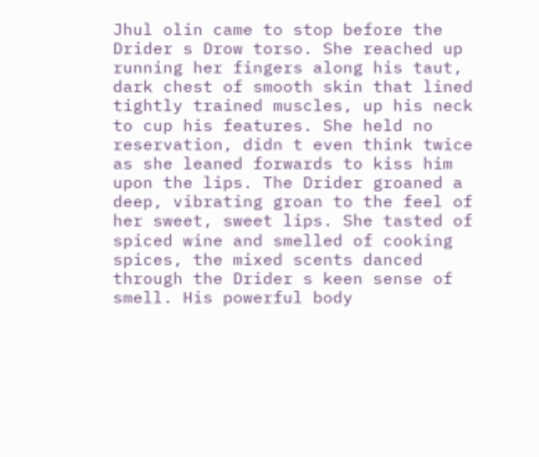Jhul olin came to stop before the Drider s Drow torso. She reached up running her fingers along his taut, dark chest of smooth skin that lined tightly trained muscles, up his neck to cup his features. She held no reservation, didn t even think twice as she leaned forwards to kiss him upon the lips. The Drider groaned a deep, vibrating groan to the feel of her sweet, sweet lips. She tasted of spiced wine and smelled of cooking spices, the mixed scents danced through the Drider s keen sense of smell. His powerful body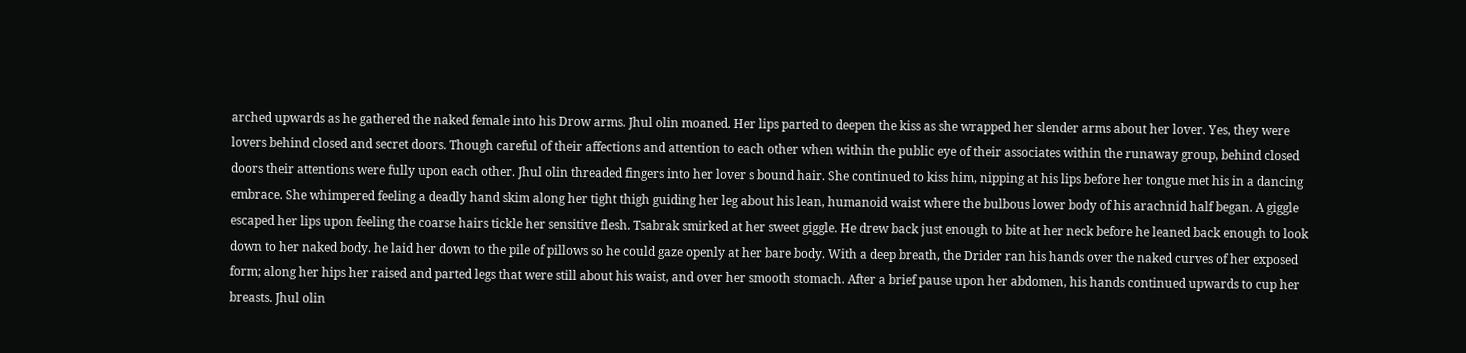arched upwards as he gathered the naked female into his Drow arms. Jhul olin moaned. Her lips parted to deepen the kiss as she wrapped her slender arms about her lover. Yes, they were lovers behind closed and secret doors. Though careful of their affections and attention to each other when within the public eye of their associates within the runaway group, behind closed doors their attentions were fully upon each other. Jhul olin threaded fingers into her lover s bound hair. She continued to kiss him, nipping at his lips before her tongue met his in a dancing embrace. She whimpered feeling a deadly hand skim along her tight thigh guiding her leg about his lean, humanoid waist where the bulbous lower body of his arachnid half began. A giggle escaped her lips upon feeling the coarse hairs tickle her sensitive flesh. Tsabrak smirked at her sweet giggle. He drew back just enough to bite at her neck before he leaned back enough to look down to her naked body. he laid her down to the pile of pillows so he could gaze openly at her bare body. With a deep breath, the Drider ran his hands over the naked curves of her exposed form; along her hips her raised and parted legs that were still about his waist, and over her smooth stomach. After a brief pause upon her abdomen, his hands continued upwards to cup her breasts. Jhul olin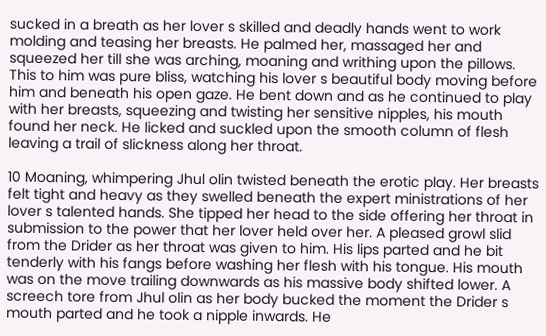sucked in a breath as her lover s skilled and deadly hands went to work molding and teasing her breasts. He palmed her, massaged her and squeezed her till she was arching, moaning and writhing upon the pillows. This to him was pure bliss, watching his lover s beautiful body moving before him and beneath his open gaze. He bent down and as he continued to play with her breasts, squeezing and twisting her sensitive nipples, his mouth found her neck. He licked and suckled upon the smooth column of flesh leaving a trail of slickness along her throat.

10 Moaning, whimpering Jhul olin twisted beneath the erotic play. Her breasts felt tight and heavy as they swelled beneath the expert ministrations of her lover s talented hands. She tipped her head to the side offering her throat in submission to the power that her lover held over her. A pleased growl slid from the Drider as her throat was given to him. His lips parted and he bit tenderly with his fangs before washing her flesh with his tongue. His mouth was on the move trailing downwards as his massive body shifted lower. A screech tore from Jhul olin as her body bucked the moment the Drider s mouth parted and he took a nipple inwards. He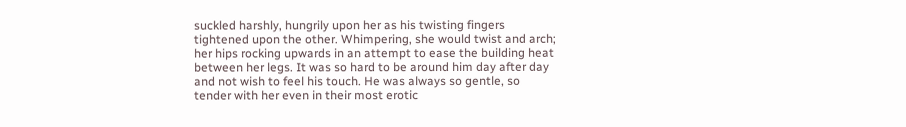suckled harshly, hungrily upon her as his twisting fingers tightened upon the other. Whimpering, she would twist and arch; her hips rocking upwards in an attempt to ease the building heat between her legs. It was so hard to be around him day after day and not wish to feel his touch. He was always so gentle, so tender with her even in their most erotic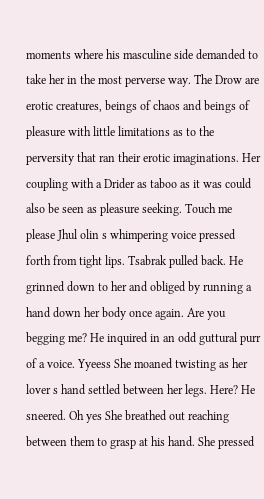moments where his masculine side demanded to take her in the most perverse way. The Drow are erotic creatures, beings of chaos and beings of pleasure with little limitations as to the perversity that ran their erotic imaginations. Her coupling with a Drider as taboo as it was could also be seen as pleasure seeking. Touch me please Jhul olin s whimpering voice pressed forth from tight lips. Tsabrak pulled back. He grinned down to her and obliged by running a hand down her body once again. Are you begging me? He inquired in an odd guttural purr of a voice. Yyeess She moaned twisting as her lover s hand settled between her legs. Here? He sneered. Oh yes She breathed out reaching between them to grasp at his hand. She pressed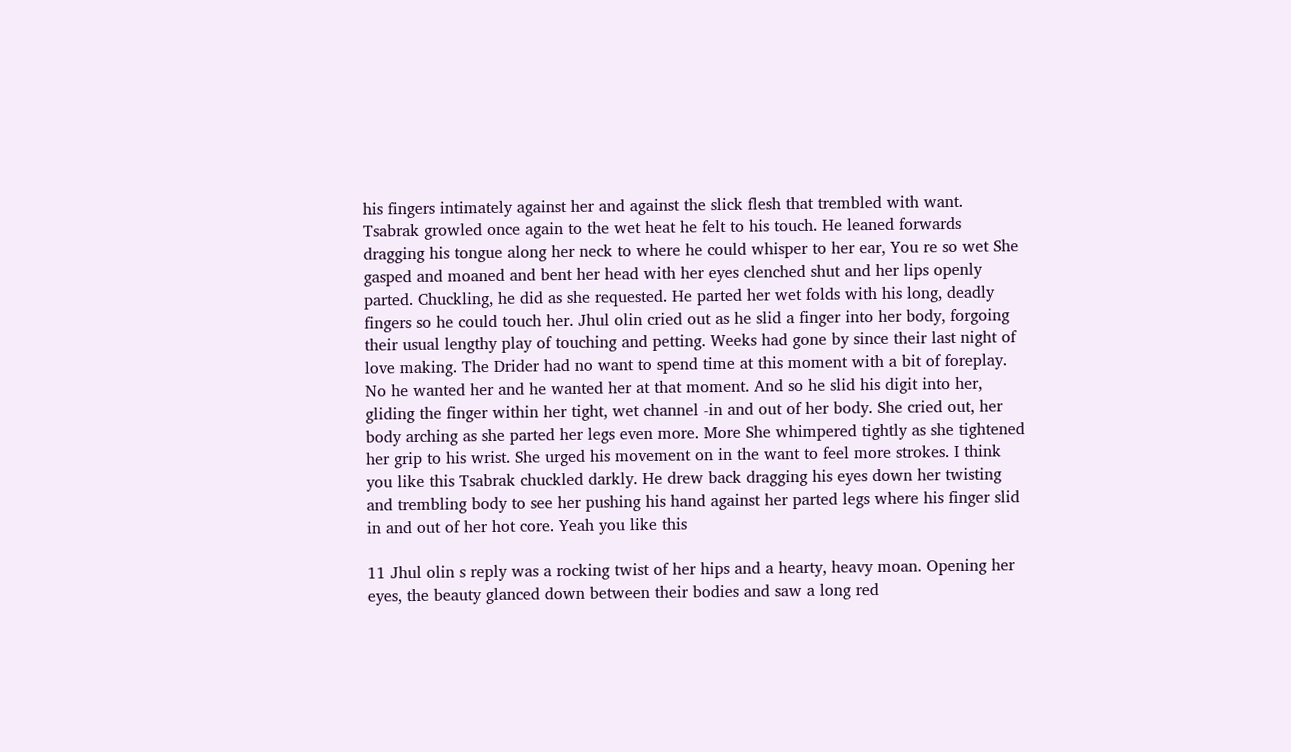his fingers intimately against her and against the slick flesh that trembled with want. Tsabrak growled once again to the wet heat he felt to his touch. He leaned forwards dragging his tongue along her neck to where he could whisper to her ear, You re so wet She gasped and moaned and bent her head with her eyes clenched shut and her lips openly parted. Chuckling, he did as she requested. He parted her wet folds with his long, deadly fingers so he could touch her. Jhul olin cried out as he slid a finger into her body, forgoing their usual lengthy play of touching and petting. Weeks had gone by since their last night of love making. The Drider had no want to spend time at this moment with a bit of foreplay. No he wanted her and he wanted her at that moment. And so he slid his digit into her, gliding the finger within her tight, wet channel -in and out of her body. She cried out, her body arching as she parted her legs even more. More She whimpered tightly as she tightened her grip to his wrist. She urged his movement on in the want to feel more strokes. I think you like this Tsabrak chuckled darkly. He drew back dragging his eyes down her twisting and trembling body to see her pushing his hand against her parted legs where his finger slid in and out of her hot core. Yeah you like this

11 Jhul olin s reply was a rocking twist of her hips and a hearty, heavy moan. Opening her eyes, the beauty glanced down between their bodies and saw a long red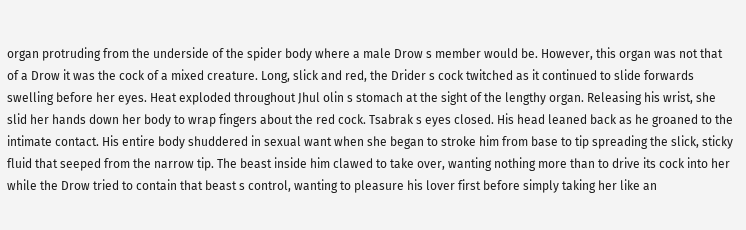organ protruding from the underside of the spider body where a male Drow s member would be. However, this organ was not that of a Drow it was the cock of a mixed creature. Long, slick and red, the Drider s cock twitched as it continued to slide forwards swelling before her eyes. Heat exploded throughout Jhul olin s stomach at the sight of the lengthy organ. Releasing his wrist, she slid her hands down her body to wrap fingers about the red cock. Tsabrak s eyes closed. His head leaned back as he groaned to the intimate contact. His entire body shuddered in sexual want when she began to stroke him from base to tip spreading the slick, sticky fluid that seeped from the narrow tip. The beast inside him clawed to take over, wanting nothing more than to drive its cock into her while the Drow tried to contain that beast s control, wanting to pleasure his lover first before simply taking her like an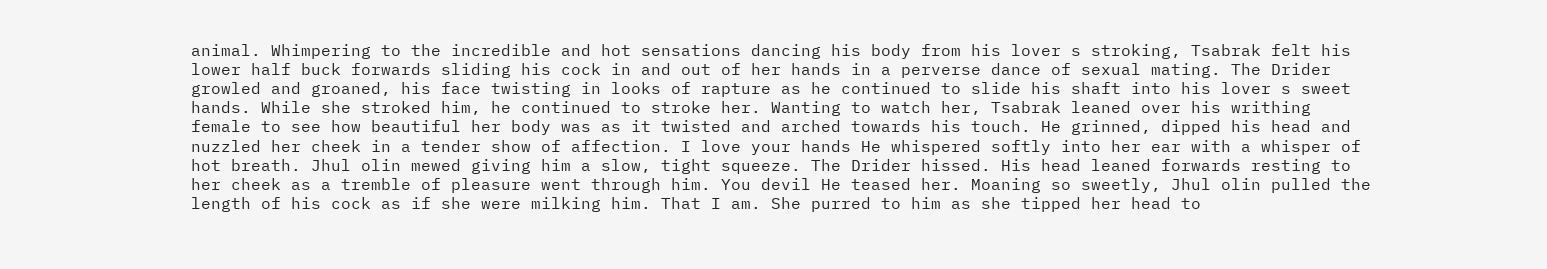animal. Whimpering to the incredible and hot sensations dancing his body from his lover s stroking, Tsabrak felt his lower half buck forwards sliding his cock in and out of her hands in a perverse dance of sexual mating. The Drider growled and groaned, his face twisting in looks of rapture as he continued to slide his shaft into his lover s sweet hands. While she stroked him, he continued to stroke her. Wanting to watch her, Tsabrak leaned over his writhing female to see how beautiful her body was as it twisted and arched towards his touch. He grinned, dipped his head and nuzzled her cheek in a tender show of affection. I love your hands He whispered softly into her ear with a whisper of hot breath. Jhul olin mewed giving him a slow, tight squeeze. The Drider hissed. His head leaned forwards resting to her cheek as a tremble of pleasure went through him. You devil He teased her. Moaning so sweetly, Jhul olin pulled the length of his cock as if she were milking him. That I am. She purred to him as she tipped her head to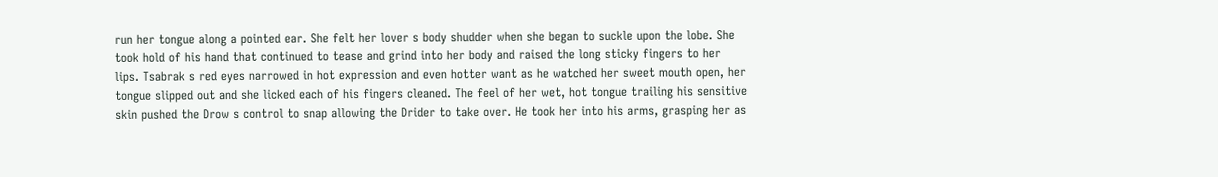run her tongue along a pointed ear. She felt her lover s body shudder when she began to suckle upon the lobe. She took hold of his hand that continued to tease and grind into her body and raised the long sticky fingers to her lips. Tsabrak s red eyes narrowed in hot expression and even hotter want as he watched her sweet mouth open, her tongue slipped out and she licked each of his fingers cleaned. The feel of her wet, hot tongue trailing his sensitive skin pushed the Drow s control to snap allowing the Drider to take over. He took her into his arms, grasping her as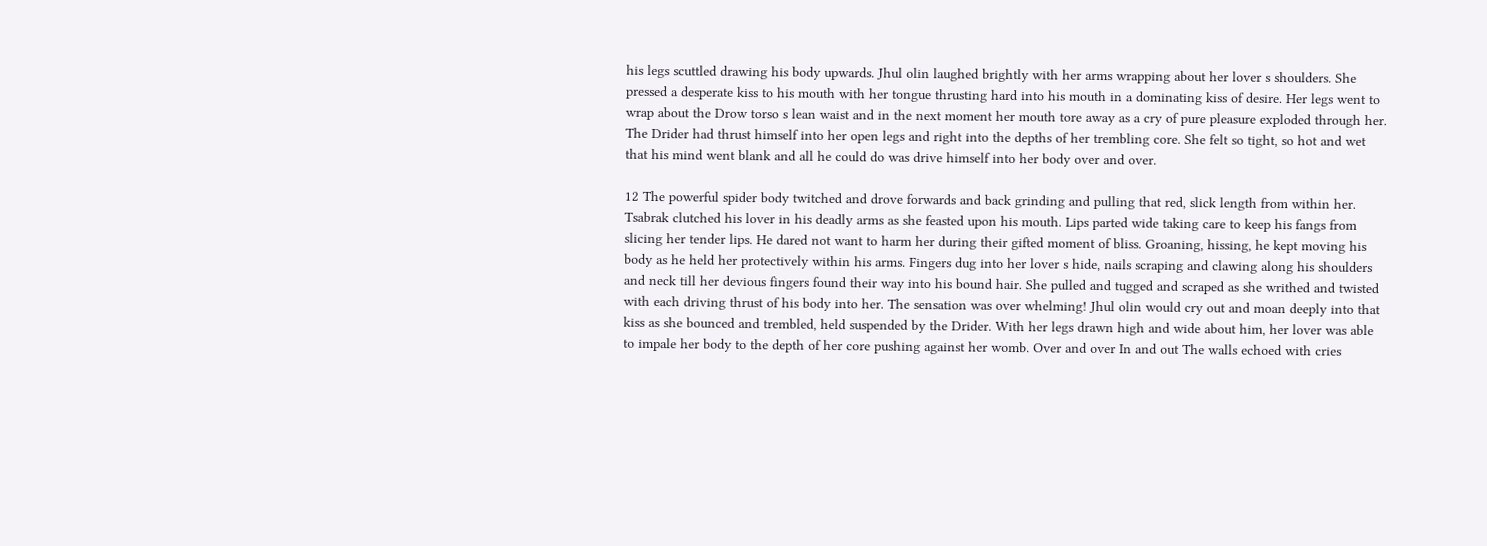his legs scuttled drawing his body upwards. Jhul olin laughed brightly with her arms wrapping about her lover s shoulders. She pressed a desperate kiss to his mouth with her tongue thrusting hard into his mouth in a dominating kiss of desire. Her legs went to wrap about the Drow torso s lean waist and in the next moment her mouth tore away as a cry of pure pleasure exploded through her. The Drider had thrust himself into her open legs and right into the depths of her trembling core. She felt so tight, so hot and wet that his mind went blank and all he could do was drive himself into her body over and over.

12 The powerful spider body twitched and drove forwards and back grinding and pulling that red, slick length from within her. Tsabrak clutched his lover in his deadly arms as she feasted upon his mouth. Lips parted wide taking care to keep his fangs from slicing her tender lips. He dared not want to harm her during their gifted moment of bliss. Groaning, hissing, he kept moving his body as he held her protectively within his arms. Fingers dug into her lover s hide, nails scraping and clawing along his shoulders and neck till her devious fingers found their way into his bound hair. She pulled and tugged and scraped as she writhed and twisted with each driving thrust of his body into her. The sensation was over whelming! Jhul olin would cry out and moan deeply into that kiss as she bounced and trembled, held suspended by the Drider. With her legs drawn high and wide about him, her lover was able to impale her body to the depth of her core pushing against her womb. Over and over In and out The walls echoed with cries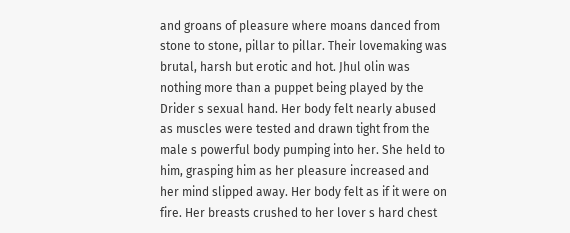and groans of pleasure where moans danced from stone to stone, pillar to pillar. Their lovemaking was brutal, harsh but erotic and hot. Jhul olin was nothing more than a puppet being played by the Drider s sexual hand. Her body felt nearly abused as muscles were tested and drawn tight from the male s powerful body pumping into her. She held to him, grasping him as her pleasure increased and her mind slipped away. Her body felt as if it were on fire. Her breasts crushed to her lover s hard chest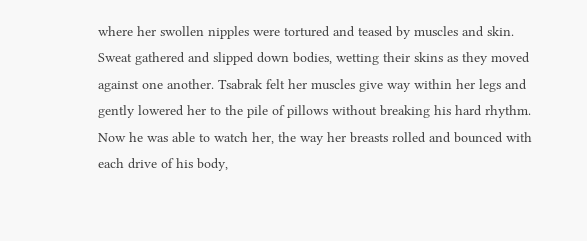where her swollen nipples were tortured and teased by muscles and skin. Sweat gathered and slipped down bodies, wetting their skins as they moved against one another. Tsabrak felt her muscles give way within her legs and gently lowered her to the pile of pillows without breaking his hard rhythm. Now he was able to watch her, the way her breasts rolled and bounced with each drive of his body,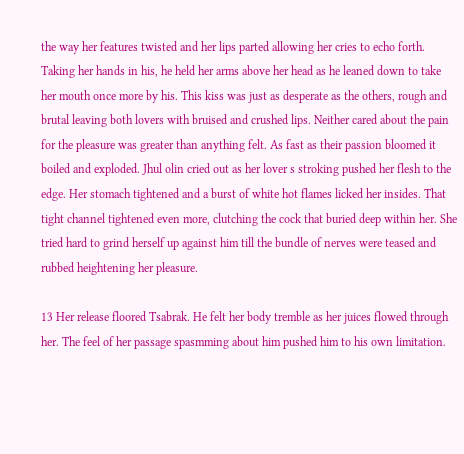the way her features twisted and her lips parted allowing her cries to echo forth. Taking her hands in his, he held her arms above her head as he leaned down to take her mouth once more by his. This kiss was just as desperate as the others, rough and brutal leaving both lovers with bruised and crushed lips. Neither cared about the pain for the pleasure was greater than anything felt. As fast as their passion bloomed it boiled and exploded. Jhul olin cried out as her lover s stroking pushed her flesh to the edge. Her stomach tightened and a burst of white hot flames licked her insides. That tight channel tightened even more, clutching the cock that buried deep within her. She tried hard to grind herself up against him till the bundle of nerves were teased and rubbed heightening her pleasure.

13 Her release floored Tsabrak. He felt her body tremble as her juices flowed through her. The feel of her passage spasmming about him pushed him to his own limitation.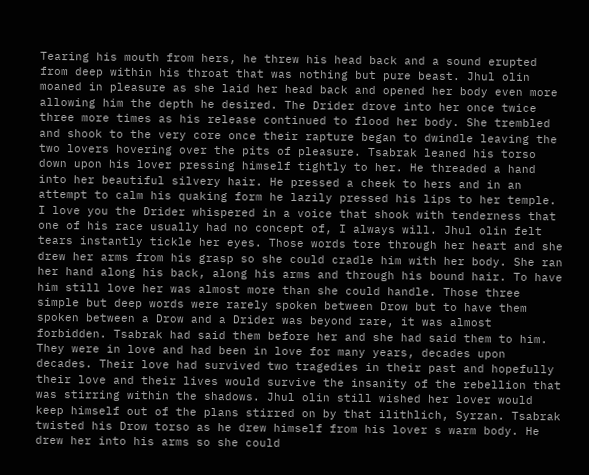Tearing his mouth from hers, he threw his head back and a sound erupted from deep within his throat that was nothing but pure beast. Jhul olin moaned in pleasure as she laid her head back and opened her body even more allowing him the depth he desired. The Drider drove into her once twice three more times as his release continued to flood her body. She trembled and shook to the very core once their rapture began to dwindle leaving the two lovers hovering over the pits of pleasure. Tsabrak leaned his torso down upon his lover pressing himself tightly to her. He threaded a hand into her beautiful silvery hair. He pressed a cheek to hers and in an attempt to calm his quaking form he lazily pressed his lips to her temple. I love you the Drider whispered in a voice that shook with tenderness that one of his race usually had no concept of, I always will. Jhul olin felt tears instantly tickle her eyes. Those words tore through her heart and she drew her arms from his grasp so she could cradle him with her body. She ran her hand along his back, along his arms and through his bound hair. To have him still love her was almost more than she could handle. Those three simple but deep words were rarely spoken between Drow but to have them spoken between a Drow and a Drider was beyond rare, it was almost forbidden. Tsabrak had said them before her and she had said them to him. They were in love and had been in love for many years, decades upon decades. Their love had survived two tragedies in their past and hopefully their love and their lives would survive the insanity of the rebellion that was stirring within the shadows. Jhul olin still wished her lover would keep himself out of the plans stirred on by that ilithlich, Syrzan. Tsabrak twisted his Drow torso as he drew himself from his lover s warm body. He drew her into his arms so she could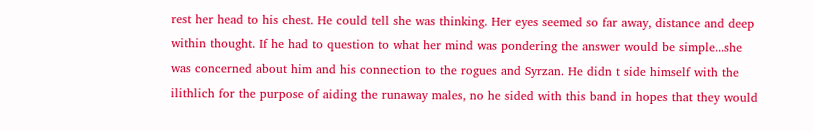rest her head to his chest. He could tell she was thinking. Her eyes seemed so far away, distance and deep within thought. If he had to question to what her mind was pondering the answer would be simple...she was concerned about him and his connection to the rogues and Syrzan. He didn t side himself with the ilithlich for the purpose of aiding the runaway males, no he sided with this band in hopes that they would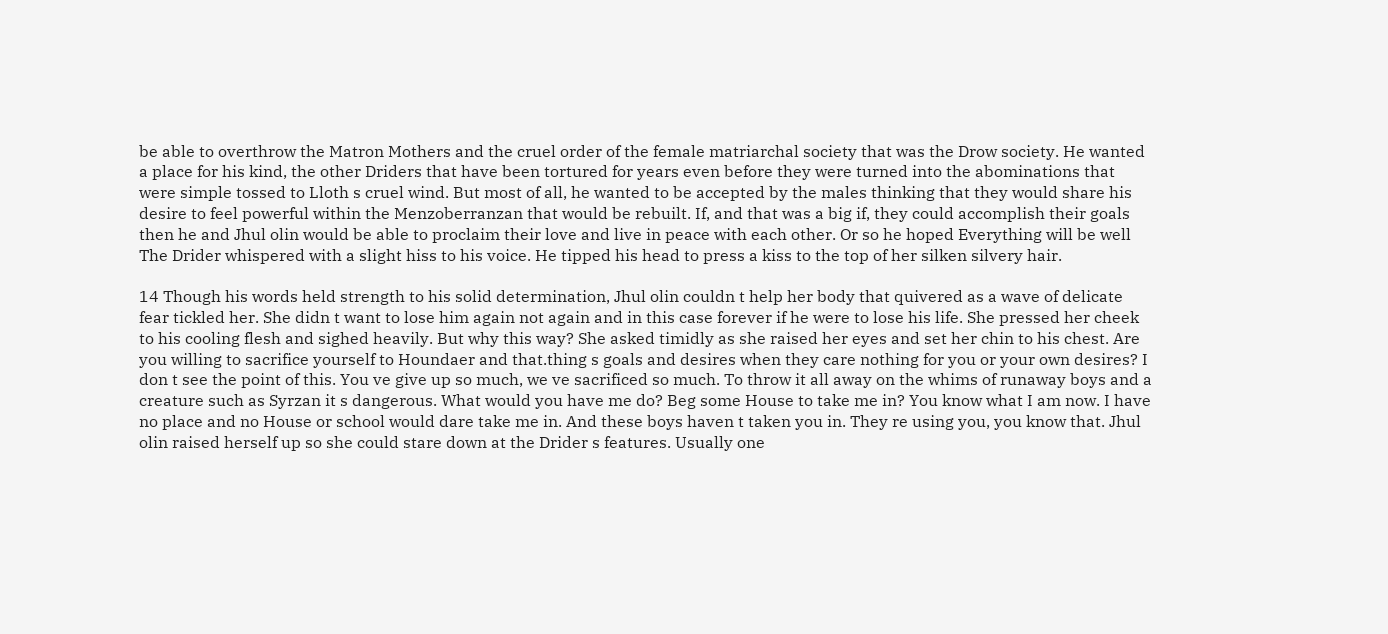be able to overthrow the Matron Mothers and the cruel order of the female matriarchal society that was the Drow society. He wanted a place for his kind, the other Driders that have been tortured for years even before they were turned into the abominations that were simple tossed to Lloth s cruel wind. But most of all, he wanted to be accepted by the males thinking that they would share his desire to feel powerful within the Menzoberranzan that would be rebuilt. If, and that was a big if, they could accomplish their goals then he and Jhul olin would be able to proclaim their love and live in peace with each other. Or so he hoped Everything will be well The Drider whispered with a slight hiss to his voice. He tipped his head to press a kiss to the top of her silken silvery hair.

14 Though his words held strength to his solid determination, Jhul olin couldn t help her body that quivered as a wave of delicate fear tickled her. She didn t want to lose him again not again and in this case forever if he were to lose his life. She pressed her cheek to his cooling flesh and sighed heavily. But why this way? She asked timidly as she raised her eyes and set her chin to his chest. Are you willing to sacrifice yourself to Houndaer and that.thing s goals and desires when they care nothing for you or your own desires? I don t see the point of this. You ve give up so much, we ve sacrificed so much. To throw it all away on the whims of runaway boys and a creature such as Syrzan it s dangerous. What would you have me do? Beg some House to take me in? You know what I am now. I have no place and no House or school would dare take me in. And these boys haven t taken you in. They re using you, you know that. Jhul olin raised herself up so she could stare down at the Drider s features. Usually one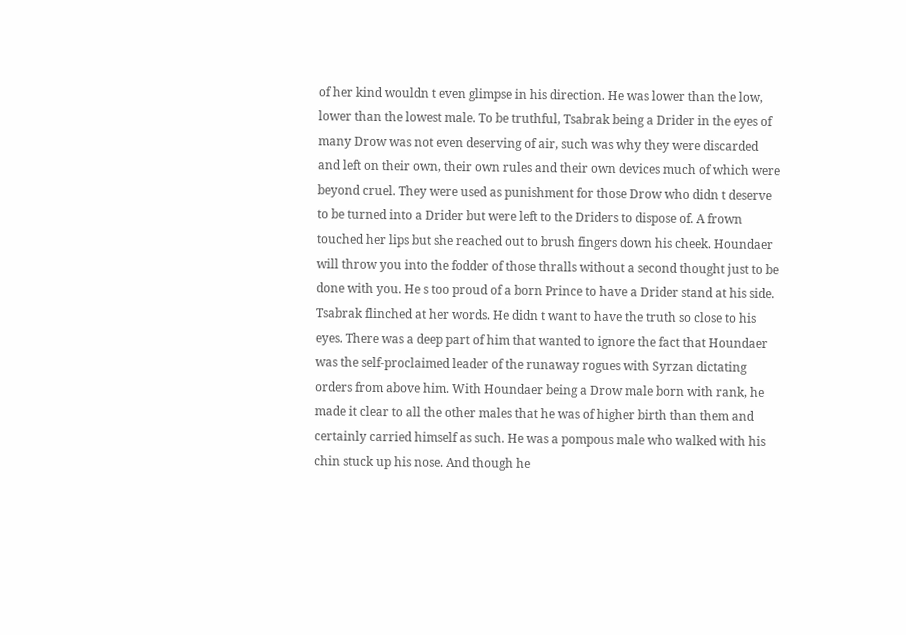of her kind wouldn t even glimpse in his direction. He was lower than the low, lower than the lowest male. To be truthful, Tsabrak being a Drider in the eyes of many Drow was not even deserving of air, such was why they were discarded and left on their own, their own rules and their own devices much of which were beyond cruel. They were used as punishment for those Drow who didn t deserve to be turned into a Drider but were left to the Driders to dispose of. A frown touched her lips but she reached out to brush fingers down his cheek. Houndaer will throw you into the fodder of those thralls without a second thought just to be done with you. He s too proud of a born Prince to have a Drider stand at his side. Tsabrak flinched at her words. He didn t want to have the truth so close to his eyes. There was a deep part of him that wanted to ignore the fact that Houndaer was the self-proclaimed leader of the runaway rogues with Syrzan dictating orders from above him. With Houndaer being a Drow male born with rank, he made it clear to all the other males that he was of higher birth than them and certainly carried himself as such. He was a pompous male who walked with his chin stuck up his nose. And though he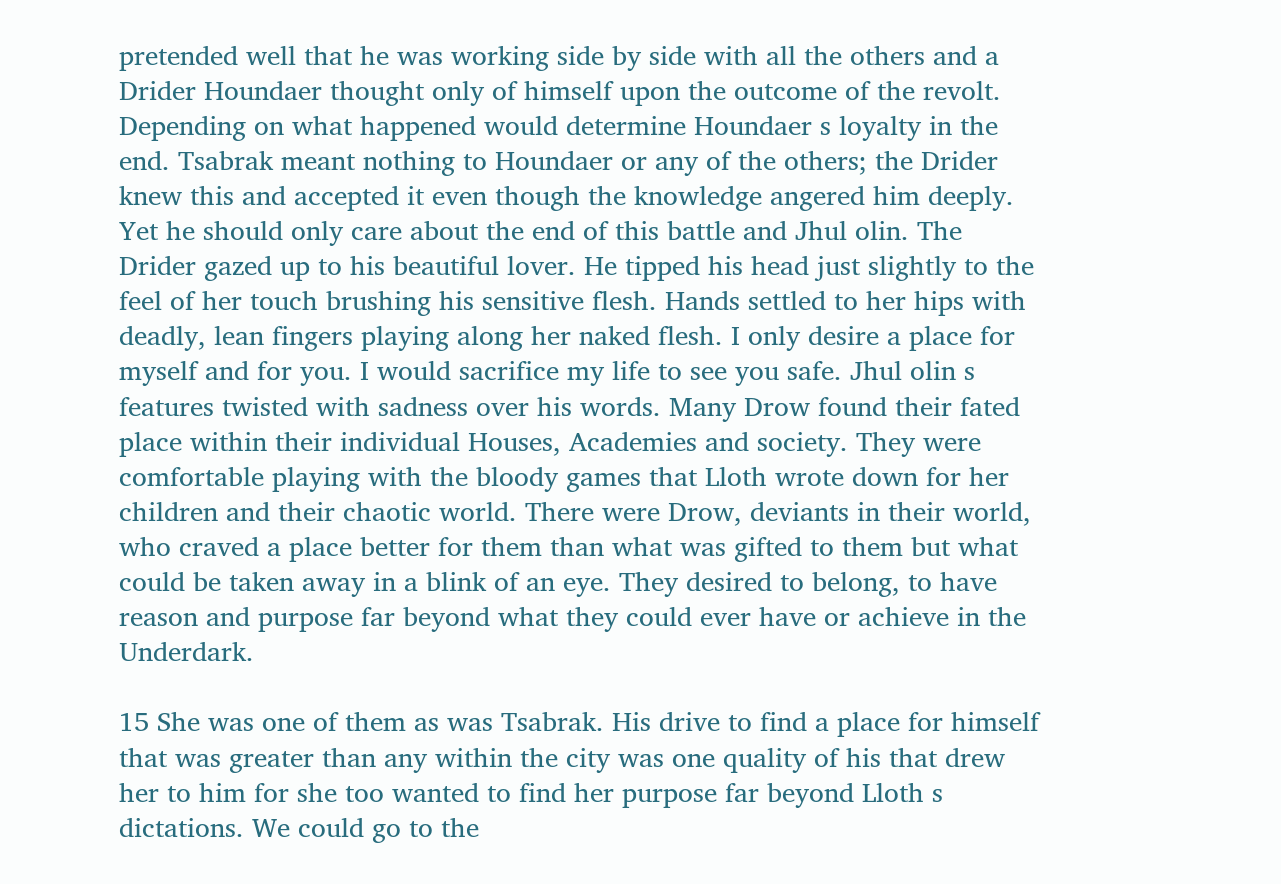pretended well that he was working side by side with all the others and a Drider Houndaer thought only of himself upon the outcome of the revolt. Depending on what happened would determine Houndaer s loyalty in the end. Tsabrak meant nothing to Houndaer or any of the others; the Drider knew this and accepted it even though the knowledge angered him deeply. Yet he should only care about the end of this battle and Jhul olin. The Drider gazed up to his beautiful lover. He tipped his head just slightly to the feel of her touch brushing his sensitive flesh. Hands settled to her hips with deadly, lean fingers playing along her naked flesh. I only desire a place for myself and for you. I would sacrifice my life to see you safe. Jhul olin s features twisted with sadness over his words. Many Drow found their fated place within their individual Houses, Academies and society. They were comfortable playing with the bloody games that Lloth wrote down for her children and their chaotic world. There were Drow, deviants in their world, who craved a place better for them than what was gifted to them but what could be taken away in a blink of an eye. They desired to belong, to have reason and purpose far beyond what they could ever have or achieve in the Underdark.

15 She was one of them as was Tsabrak. His drive to find a place for himself that was greater than any within the city was one quality of his that drew her to him for she too wanted to find her purpose far beyond Lloth s dictations. We could go to the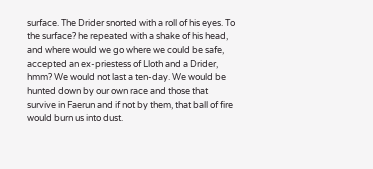surface. The Drider snorted with a roll of his eyes. To the surface? he repeated with a shake of his head, and where would we go where we could be safe, accepted an ex-priestess of Lloth and a Drider, hmm? We would not last a ten-day. We would be hunted down by our own race and those that survive in Faerun and if not by them, that ball of fire would burn us into dust.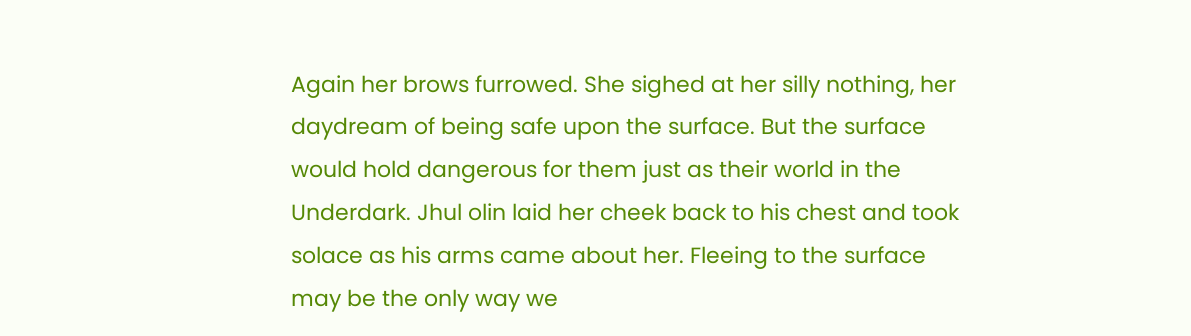Again her brows furrowed. She sighed at her silly nothing, her daydream of being safe upon the surface. But the surface would hold dangerous for them just as their world in the Underdark. Jhul olin laid her cheek back to his chest and took solace as his arms came about her. Fleeing to the surface may be the only way we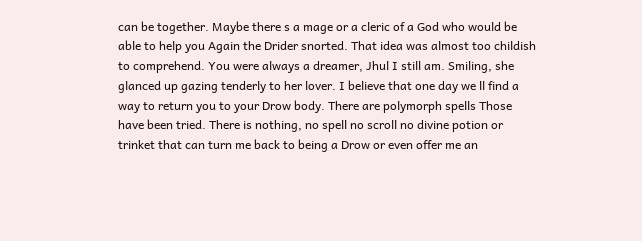can be together. Maybe there s a mage or a cleric of a God who would be able to help you Again the Drider snorted. That idea was almost too childish to comprehend. You were always a dreamer, Jhul I still am. Smiling, she glanced up gazing tenderly to her lover. I believe that one day we ll find a way to return you to your Drow body. There are polymorph spells Those have been tried. There is nothing, no spell no scroll no divine potion or trinket that can turn me back to being a Drow or even offer me an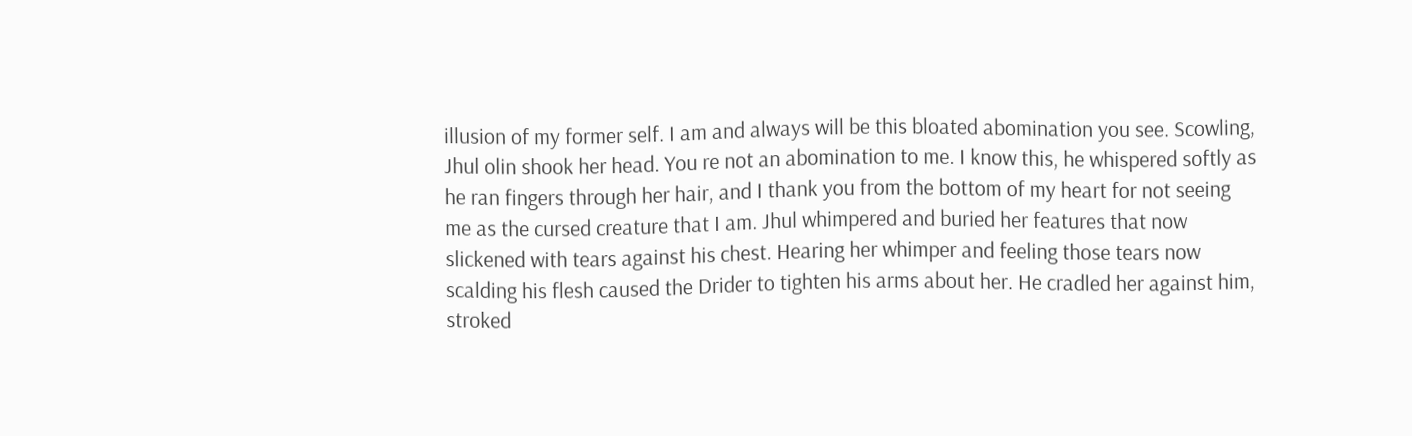illusion of my former self. I am and always will be this bloated abomination you see. Scowling, Jhul olin shook her head. You re not an abomination to me. I know this, he whispered softly as he ran fingers through her hair, and I thank you from the bottom of my heart for not seeing me as the cursed creature that I am. Jhul whimpered and buried her features that now slickened with tears against his chest. Hearing her whimper and feeling those tears now scalding his flesh caused the Drider to tighten his arms about her. He cradled her against him, stroked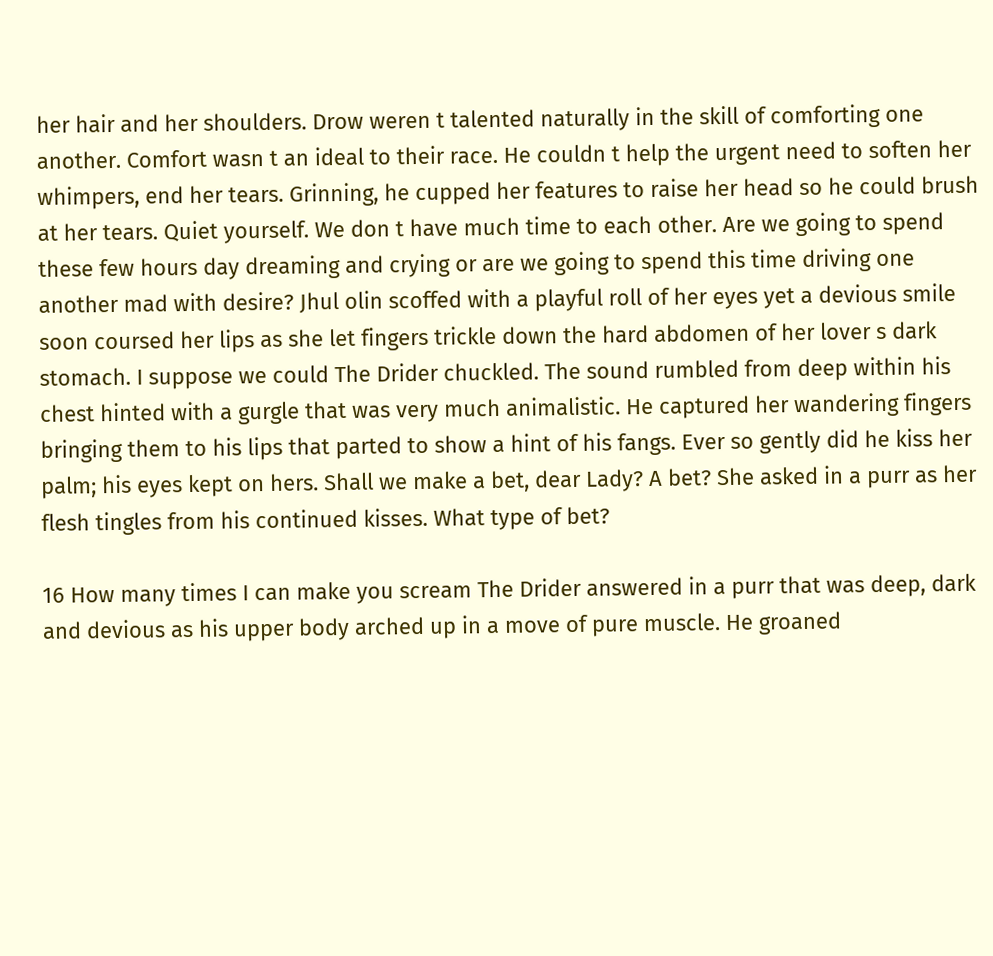her hair and her shoulders. Drow weren t talented naturally in the skill of comforting one another. Comfort wasn t an ideal to their race. He couldn t help the urgent need to soften her whimpers, end her tears. Grinning, he cupped her features to raise her head so he could brush at her tears. Quiet yourself. We don t have much time to each other. Are we going to spend these few hours day dreaming and crying or are we going to spend this time driving one another mad with desire? Jhul olin scoffed with a playful roll of her eyes yet a devious smile soon coursed her lips as she let fingers trickle down the hard abdomen of her lover s dark stomach. I suppose we could The Drider chuckled. The sound rumbled from deep within his chest hinted with a gurgle that was very much animalistic. He captured her wandering fingers bringing them to his lips that parted to show a hint of his fangs. Ever so gently did he kiss her palm; his eyes kept on hers. Shall we make a bet, dear Lady? A bet? She asked in a purr as her flesh tingles from his continued kisses. What type of bet?

16 How many times I can make you scream The Drider answered in a purr that was deep, dark and devious as his upper body arched up in a move of pure muscle. He groaned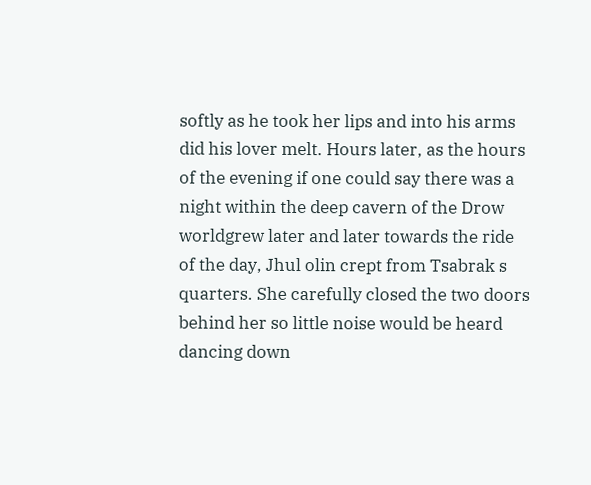softly as he took her lips and into his arms did his lover melt. Hours later, as the hours of the evening if one could say there was a night within the deep cavern of the Drow worldgrew later and later towards the ride of the day, Jhul olin crept from Tsabrak s quarters. She carefully closed the two doors behind her so little noise would be heard dancing down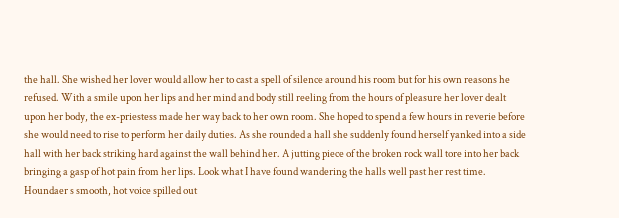the hall. She wished her lover would allow her to cast a spell of silence around his room but for his own reasons he refused. With a smile upon her lips and her mind and body still reeling from the hours of pleasure her lover dealt upon her body, the ex-priestess made her way back to her own room. She hoped to spend a few hours in reverie before she would need to rise to perform her daily duties. As she rounded a hall she suddenly found herself yanked into a side hall with her back striking hard against the wall behind her. A jutting piece of the broken rock wall tore into her back bringing a gasp of hot pain from her lips. Look what I have found wandering the halls well past her rest time. Houndaer s smooth, hot voice spilled out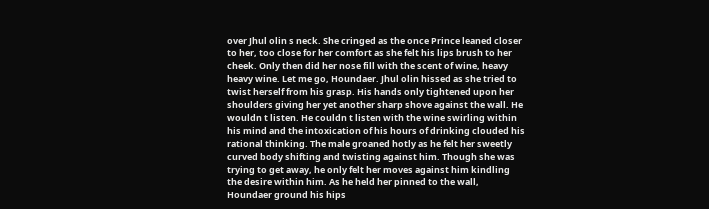over Jhul olin s neck. She cringed as the once Prince leaned closer to her, too close for her comfort as she felt his lips brush to her cheek. Only then did her nose fill with the scent of wine, heavy heavy wine. Let me go, Houndaer. Jhul olin hissed as she tried to twist herself from his grasp. His hands only tightened upon her shoulders giving her yet another sharp shove against the wall. He wouldn t listen. He couldn t listen with the wine swirling within his mind and the intoxication of his hours of drinking clouded his rational thinking. The male groaned hotly as he felt her sweetly curved body shifting and twisting against him. Though she was trying to get away, he only felt her moves against him kindling the desire within him. As he held her pinned to the wall, Houndaer ground his hips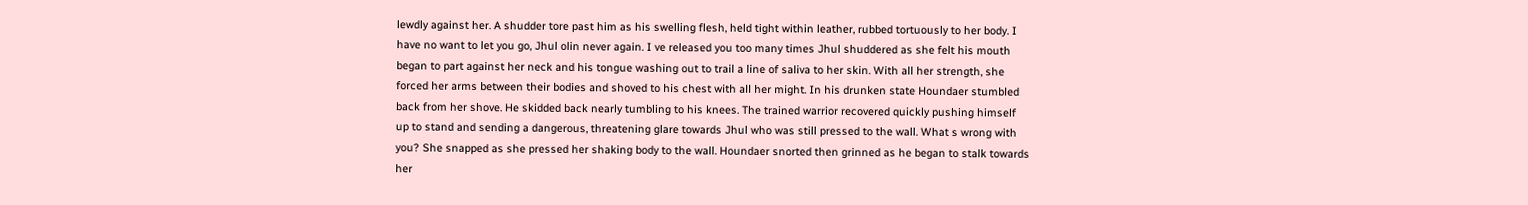lewdly against her. A shudder tore past him as his swelling flesh, held tight within leather, rubbed tortuously to her body. I have no want to let you go, Jhul olin never again. I ve released you too many times Jhul shuddered as she felt his mouth began to part against her neck and his tongue washing out to trail a line of saliva to her skin. With all her strength, she forced her arms between their bodies and shoved to his chest with all her might. In his drunken state Houndaer stumbled back from her shove. He skidded back nearly tumbling to his knees. The trained warrior recovered quickly pushing himself up to stand and sending a dangerous, threatening glare towards Jhul who was still pressed to the wall. What s wrong with you? She snapped as she pressed her shaking body to the wall. Houndaer snorted then grinned as he began to stalk towards her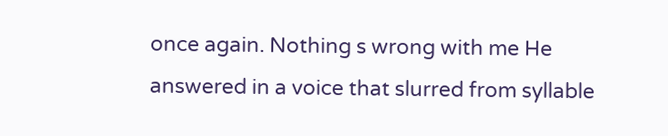once again. Nothing s wrong with me He answered in a voice that slurred from syllable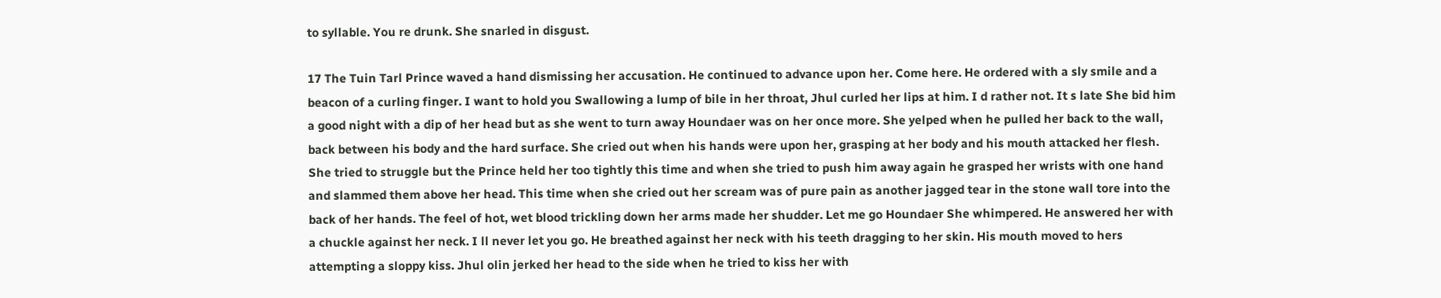to syllable. You re drunk. She snarled in disgust.

17 The Tuin Tarl Prince waved a hand dismissing her accusation. He continued to advance upon her. Come here. He ordered with a sly smile and a beacon of a curling finger. I want to hold you Swallowing a lump of bile in her throat, Jhul curled her lips at him. I d rather not. It s late She bid him a good night with a dip of her head but as she went to turn away Houndaer was on her once more. She yelped when he pulled her back to the wall, back between his body and the hard surface. She cried out when his hands were upon her, grasping at her body and his mouth attacked her flesh. She tried to struggle but the Prince held her too tightly this time and when she tried to push him away again he grasped her wrists with one hand and slammed them above her head. This time when she cried out her scream was of pure pain as another jagged tear in the stone wall tore into the back of her hands. The feel of hot, wet blood trickling down her arms made her shudder. Let me go Houndaer She whimpered. He answered her with a chuckle against her neck. I ll never let you go. He breathed against her neck with his teeth dragging to her skin. His mouth moved to hers attempting a sloppy kiss. Jhul olin jerked her head to the side when he tried to kiss her with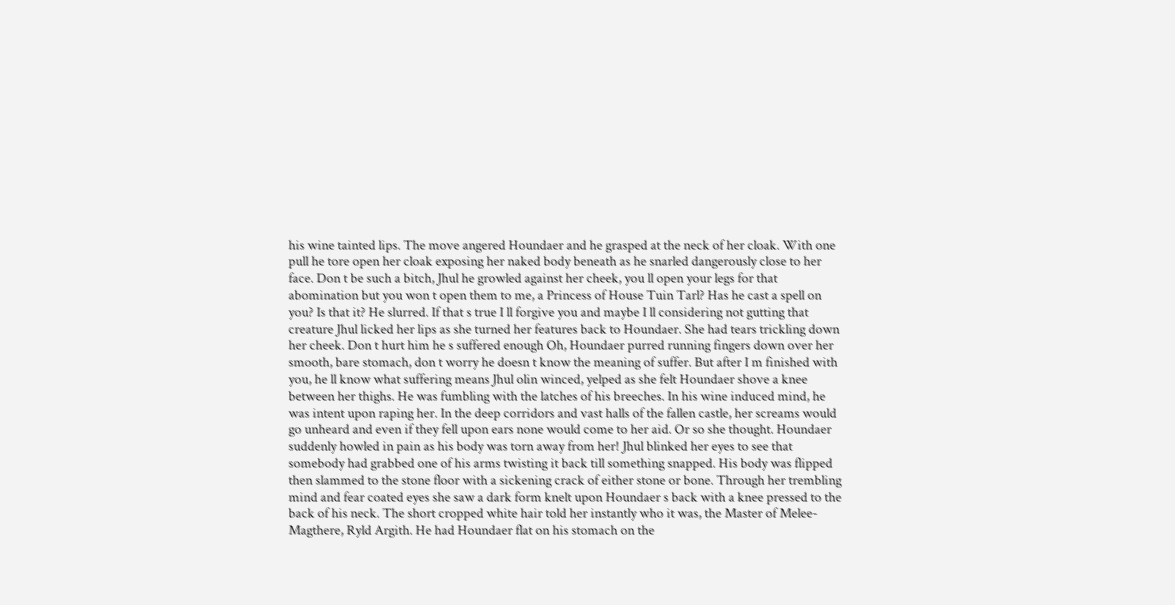his wine tainted lips. The move angered Houndaer and he grasped at the neck of her cloak. With one pull he tore open her cloak exposing her naked body beneath as he snarled dangerously close to her face. Don t be such a bitch, Jhul he growled against her cheek, you ll open your legs for that abomination but you won t open them to me, a Princess of House Tuin Tarl? Has he cast a spell on you? Is that it? He slurred. If that s true I ll forgive you and maybe I ll considering not gutting that creature Jhul licked her lips as she turned her features back to Houndaer. She had tears trickling down her cheek. Don t hurt him he s suffered enough Oh, Houndaer purred running fingers down over her smooth, bare stomach, don t worry he doesn t know the meaning of suffer. But after I m finished with you, he ll know what suffering means Jhul olin winced, yelped as she felt Houndaer shove a knee between her thighs. He was fumbling with the latches of his breeches. In his wine induced mind, he was intent upon raping her. In the deep corridors and vast halls of the fallen castle, her screams would go unheard and even if they fell upon ears none would come to her aid. Or so she thought. Houndaer suddenly howled in pain as his body was torn away from her! Jhul blinked her eyes to see that somebody had grabbed one of his arms twisting it back till something snapped. His body was flipped then slammed to the stone floor with a sickening crack of either stone or bone. Through her trembling mind and fear coated eyes she saw a dark form knelt upon Houndaer s back with a knee pressed to the back of his neck. The short cropped white hair told her instantly who it was, the Master of Melee-Magthere, Ryld Argith. He had Houndaer flat on his stomach on the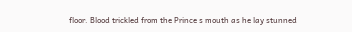floor. Blood trickled from the Prince s mouth as he lay stunned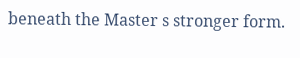beneath the Master s stronger form.